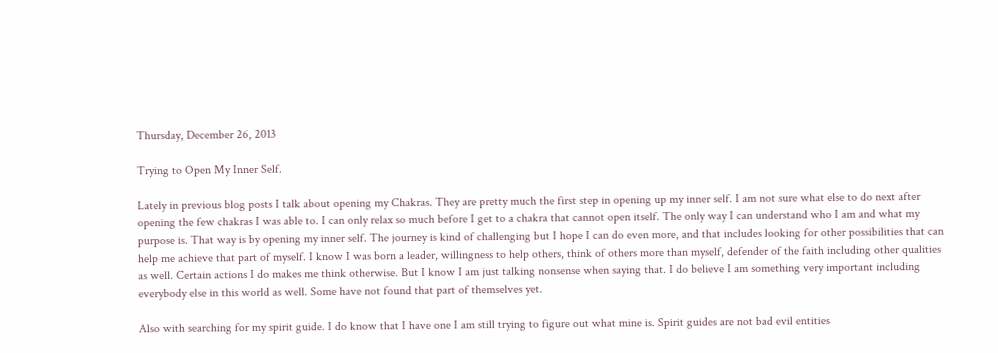Thursday, December 26, 2013

Trying to Open My Inner Self.

Lately in previous blog posts I talk about opening my Chakras. They are pretty much the first step in opening up my inner self. I am not sure what else to do next after opening the few chakras I was able to. I can only relax so much before I get to a chakra that cannot open itself. The only way I can understand who I am and what my purpose is. That way is by opening my inner self. The journey is kind of challenging but I hope I can do even more, and that includes looking for other possibilities that can help me achieve that part of myself. I know I was born a leader, willingness to help others, think of others more than myself, defender of the faith including other qualities as well. Certain actions I do makes me think otherwise. But I know I am just talking nonsense when saying that. I do believe I am something very important including everybody else in this world as well. Some have not found that part of themselves yet.

Also with searching for my spirit guide. I do know that I have one I am still trying to figure out what mine is. Spirit guides are not bad evil entities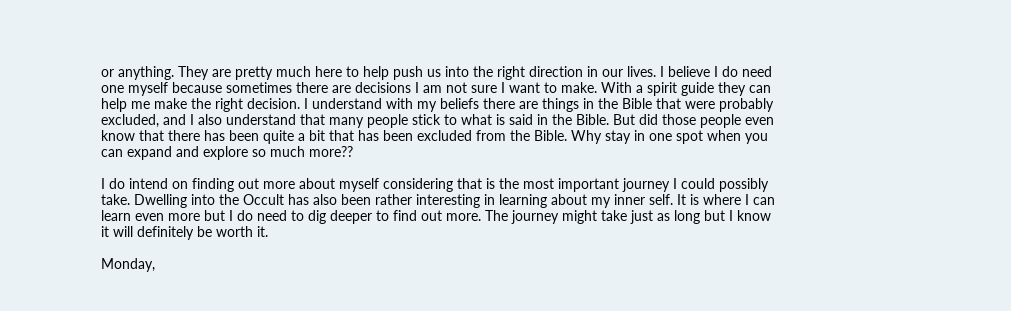or anything. They are pretty much here to help push us into the right direction in our lives. I believe I do need one myself because sometimes there are decisions I am not sure I want to make. With a spirit guide they can help me make the right decision. I understand with my beliefs there are things in the Bible that were probably excluded, and I also understand that many people stick to what is said in the Bible. But did those people even know that there has been quite a bit that has been excluded from the Bible. Why stay in one spot when you can expand and explore so much more??

I do intend on finding out more about myself considering that is the most important journey I could possibly take. Dwelling into the Occult has also been rather interesting in learning about my inner self. It is where I can learn even more but I do need to dig deeper to find out more. The journey might take just as long but I know it will definitely be worth it.

Monday,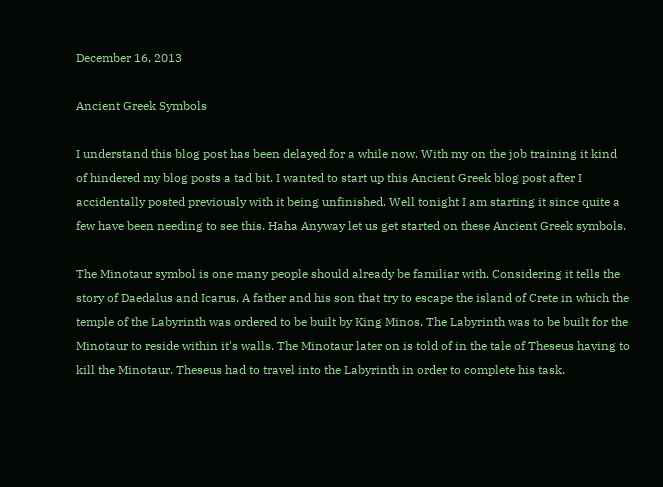December 16, 2013

Ancient Greek Symbols

I understand this blog post has been delayed for a while now. With my on the job training it kind of hindered my blog posts a tad bit. I wanted to start up this Ancient Greek blog post after I accidentally posted previously with it being unfinished. Well tonight I am starting it since quite a few have been needing to see this. Haha Anyway let us get started on these Ancient Greek symbols.

The Minotaur symbol is one many people should already be familiar with. Considering it tells the story of Daedalus and Icarus. A father and his son that try to escape the island of Crete in which the temple of the Labyrinth was ordered to be built by King Minos. The Labyrinth was to be built for the Minotaur to reside within it's walls. The Minotaur later on is told of in the tale of Theseus having to kill the Minotaur. Theseus had to travel into the Labyrinth in order to complete his task.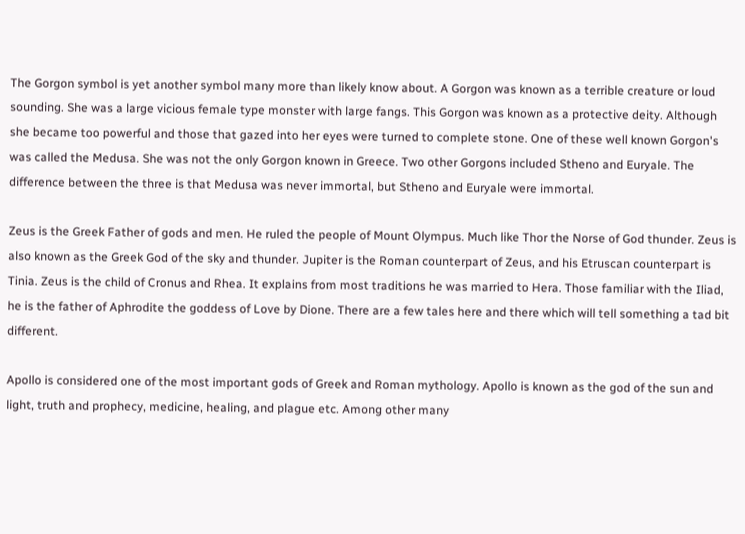The Gorgon symbol is yet another symbol many more than likely know about. A Gorgon was known as a terrible creature or loud sounding. She was a large vicious female type monster with large fangs. This Gorgon was known as a protective deity. Although she became too powerful and those that gazed into her eyes were turned to complete stone. One of these well known Gorgon's was called the Medusa. She was not the only Gorgon known in Greece. Two other Gorgons included Stheno and Euryale. The difference between the three is that Medusa was never immortal, but Stheno and Euryale were immortal.

Zeus is the Greek Father of gods and men. He ruled the people of Mount Olympus. Much like Thor the Norse of God thunder. Zeus is also known as the Greek God of the sky and thunder. Jupiter is the Roman counterpart of Zeus, and his Etruscan counterpart is Tinia. Zeus is the child of Cronus and Rhea. It explains from most traditions he was married to Hera. Those familiar with the Iliad, he is the father of Aphrodite the goddess of Love by Dione. There are a few tales here and there which will tell something a tad bit different.

Apollo is considered one of the most important gods of Greek and Roman mythology. Apollo is known as the god of the sun and light, truth and prophecy, medicine, healing, and plague etc. Among other many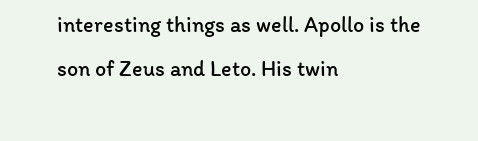interesting things as well. Apollo is the son of Zeus and Leto. His twin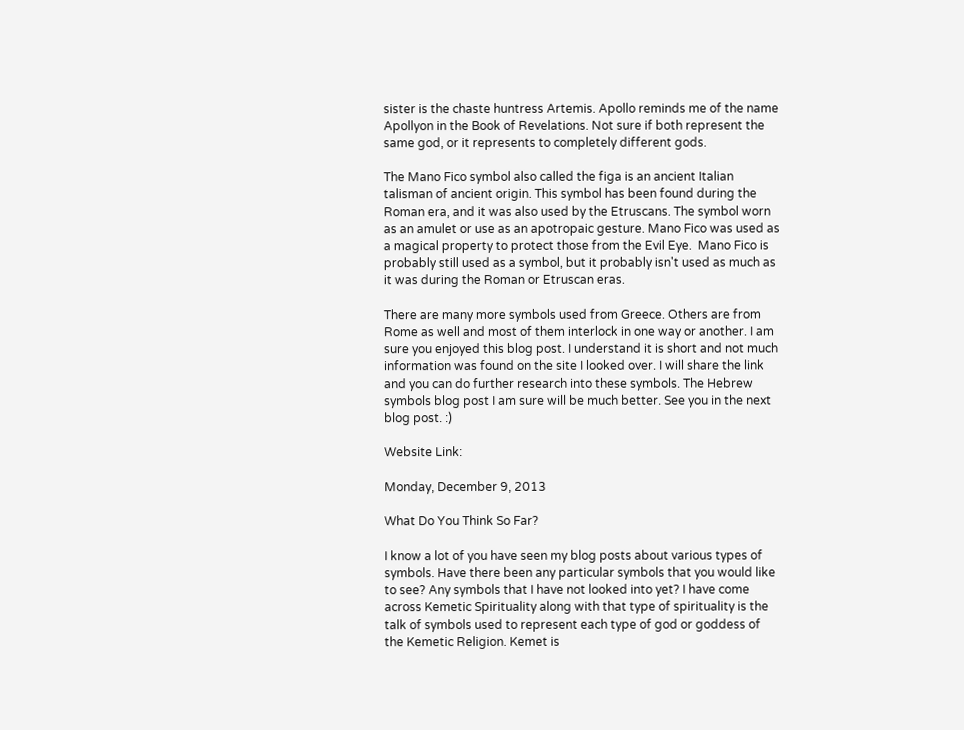sister is the chaste huntress Artemis. Apollo reminds me of the name Apollyon in the Book of Revelations. Not sure if both represent the same god, or it represents to completely different gods.

The Mano Fico symbol also called the figa is an ancient Italian talisman of ancient origin. This symbol has been found during the Roman era, and it was also used by the Etruscans. The symbol worn as an amulet or use as an apotropaic gesture. Mano Fico was used as a magical property to protect those from the Evil Eye.  Mano Fico is probably still used as a symbol, but it probably isn't used as much as it was during the Roman or Etruscan eras.

There are many more symbols used from Greece. Others are from Rome as well and most of them interlock in one way or another. I am sure you enjoyed this blog post. I understand it is short and not much information was found on the site I looked over. I will share the link and you can do further research into these symbols. The Hebrew symbols blog post I am sure will be much better. See you in the next blog post. :)

Website Link:

Monday, December 9, 2013

What Do You Think So Far?

I know a lot of you have seen my blog posts about various types of symbols. Have there been any particular symbols that you would like to see? Any symbols that I have not looked into yet? I have come across Kemetic Spirituality along with that type of spirituality is the talk of symbols used to represent each type of god or goddess of the Kemetic Religion. Kemet is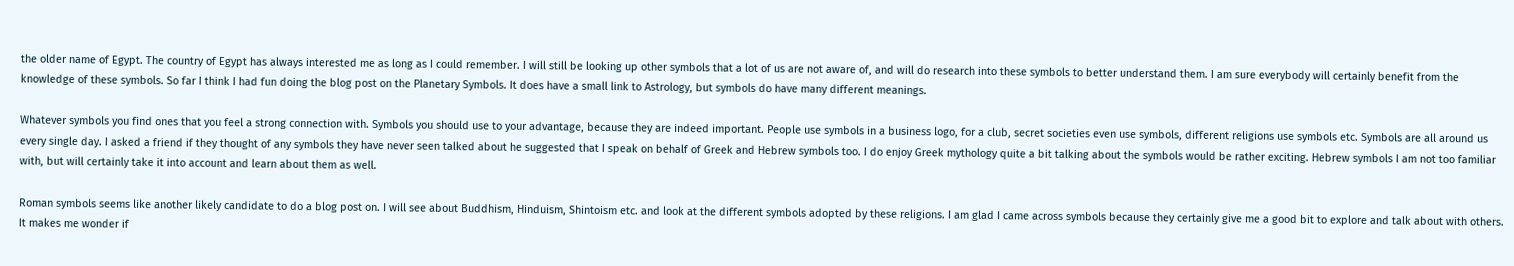the older name of Egypt. The country of Egypt has always interested me as long as I could remember. I will still be looking up other symbols that a lot of us are not aware of, and will do research into these symbols to better understand them. I am sure everybody will certainly benefit from the knowledge of these symbols. So far I think I had fun doing the blog post on the Planetary Symbols. It does have a small link to Astrology, but symbols do have many different meanings.

Whatever symbols you find ones that you feel a strong connection with. Symbols you should use to your advantage, because they are indeed important. People use symbols in a business logo, for a club, secret societies even use symbols, different religions use symbols etc. Symbols are all around us every single day. I asked a friend if they thought of any symbols they have never seen talked about he suggested that I speak on behalf of Greek and Hebrew symbols too. I do enjoy Greek mythology quite a bit talking about the symbols would be rather exciting. Hebrew symbols I am not too familiar with, but will certainly take it into account and learn about them as well.

Roman symbols seems like another likely candidate to do a blog post on. I will see about Buddhism, Hinduism, Shintoism etc. and look at the different symbols adopted by these religions. I am glad I came across symbols because they certainly give me a good bit to explore and talk about with others. It makes me wonder if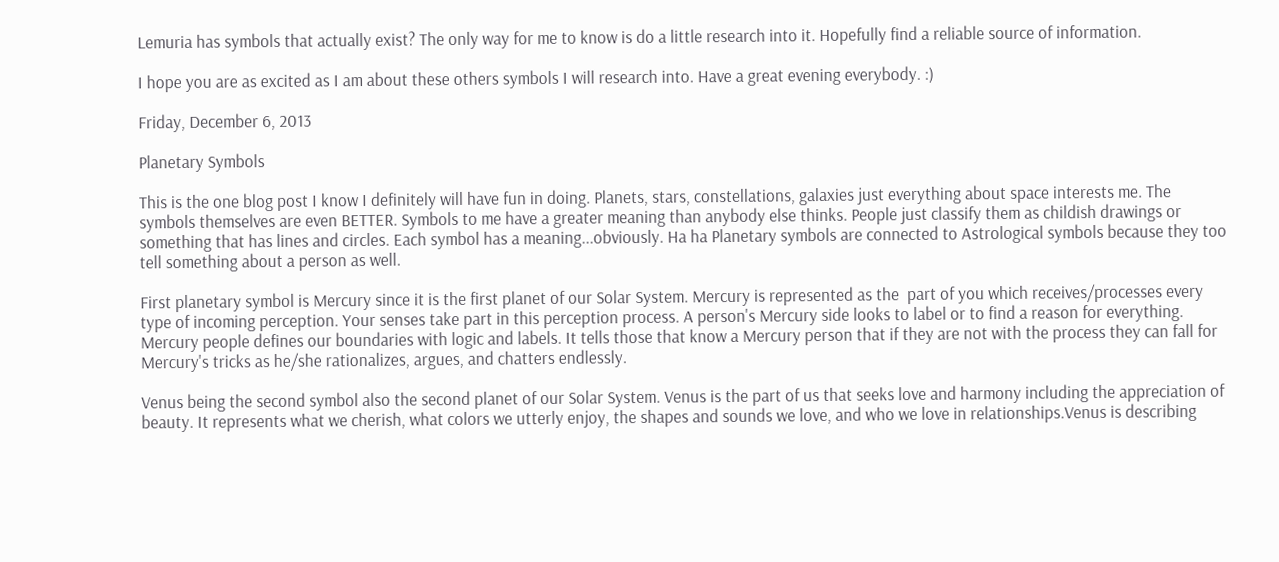Lemuria has symbols that actually exist? The only way for me to know is do a little research into it. Hopefully find a reliable source of information.

I hope you are as excited as I am about these others symbols I will research into. Have a great evening everybody. :)

Friday, December 6, 2013

Planetary Symbols

This is the one blog post I know I definitely will have fun in doing. Planets, stars, constellations, galaxies just everything about space interests me. The symbols themselves are even BETTER. Symbols to me have a greater meaning than anybody else thinks. People just classify them as childish drawings or something that has lines and circles. Each symbol has a meaning...obviously. Ha ha Planetary symbols are connected to Astrological symbols because they too tell something about a person as well.

First planetary symbol is Mercury since it is the first planet of our Solar System. Mercury is represented as the  part of you which receives/processes every type of incoming perception. Your senses take part in this perception process. A person's Mercury side looks to label or to find a reason for everything. Mercury people defines our boundaries with logic and labels. It tells those that know a Mercury person that if they are not with the process they can fall for Mercury's tricks as he/she rationalizes, argues, and chatters endlessly.

Venus being the second symbol also the second planet of our Solar System. Venus is the part of us that seeks love and harmony including the appreciation of beauty. It represents what we cherish, what colors we utterly enjoy, the shapes and sounds we love, and who we love in relationships.Venus is describing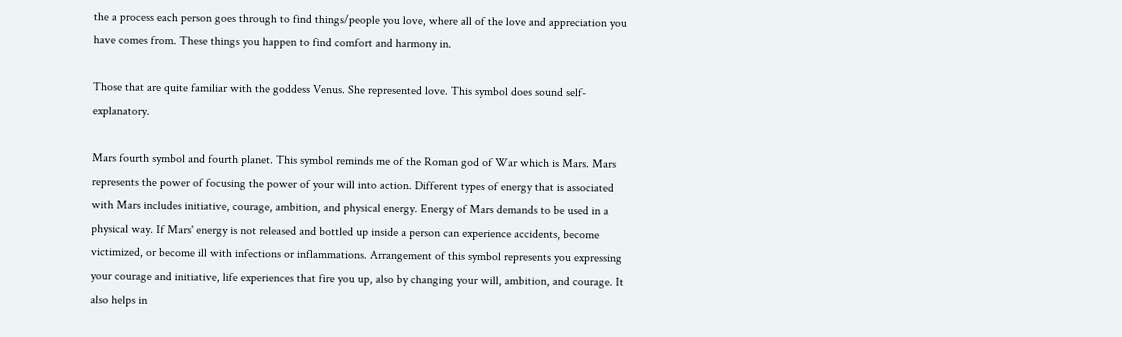the a process each person goes through to find things/people you love, where all of the love and appreciation you have comes from. These things you happen to find comfort and harmony in.

Those that are quite familiar with the goddess Venus. She represented love. This symbol does sound self-explanatory.

Mars fourth symbol and fourth planet. This symbol reminds me of the Roman god of War which is Mars. Mars represents the power of focusing the power of your will into action. Different types of energy that is associated with Mars includes initiative, courage, ambition, and physical energy. Energy of Mars demands to be used in a physical way. If Mars' energy is not released and bottled up inside a person can experience accidents, become victimized, or become ill with infections or inflammations. Arrangement of this symbol represents you expressing your courage and initiative, life experiences that fire you up, also by changing your will, ambition, and courage. It also helps in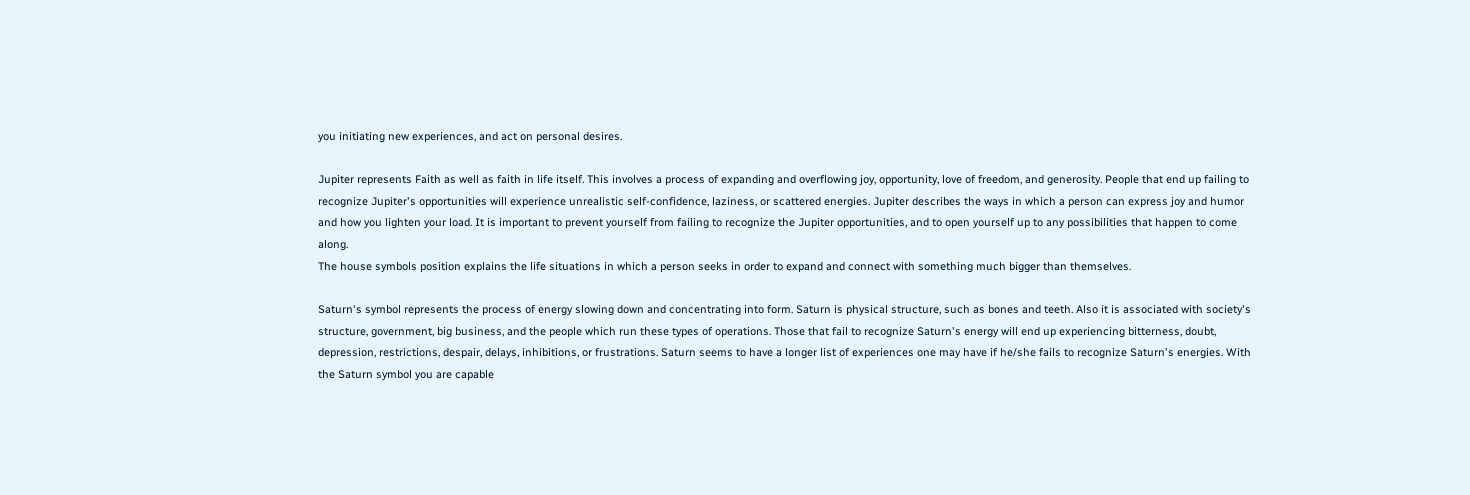you initiating new experiences, and act on personal desires.

Jupiter represents Faith as well as faith in life itself. This involves a process of expanding and overflowing joy, opportunity, love of freedom, and generosity. People that end up failing to recognize Jupiter's opportunities will experience unrealistic self-confidence, laziness, or scattered energies. Jupiter describes the ways in which a person can express joy and humor and how you lighten your load. It is important to prevent yourself from failing to recognize the Jupiter opportunities, and to open yourself up to any possibilities that happen to come along.
The house symbols position explains the life situations in which a person seeks in order to expand and connect with something much bigger than themselves.

Saturn's symbol represents the process of energy slowing down and concentrating into form. Saturn is physical structure, such as bones and teeth. Also it is associated with society's structure, government, big business, and the people which run these types of operations. Those that fail to recognize Saturn's energy will end up experiencing bitterness, doubt, depression, restrictions, despair, delays, inhibitions, or frustrations. Saturn seems to have a longer list of experiences one may have if he/she fails to recognize Saturn's energies. With the Saturn symbol you are capable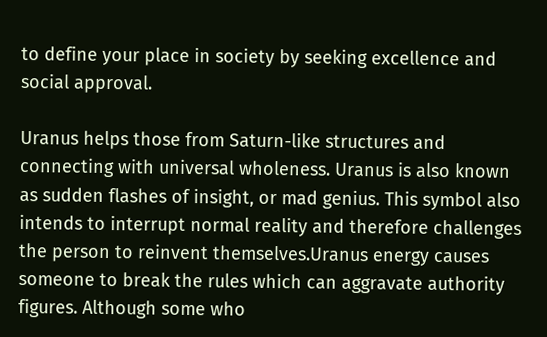to define your place in society by seeking excellence and social approval.

Uranus helps those from Saturn-like structures and connecting with universal wholeness. Uranus is also known as sudden flashes of insight, or mad genius. This symbol also intends to interrupt normal reality and therefore challenges the person to reinvent themselves.Uranus energy causes someone to break the rules which can aggravate authority figures. Although some who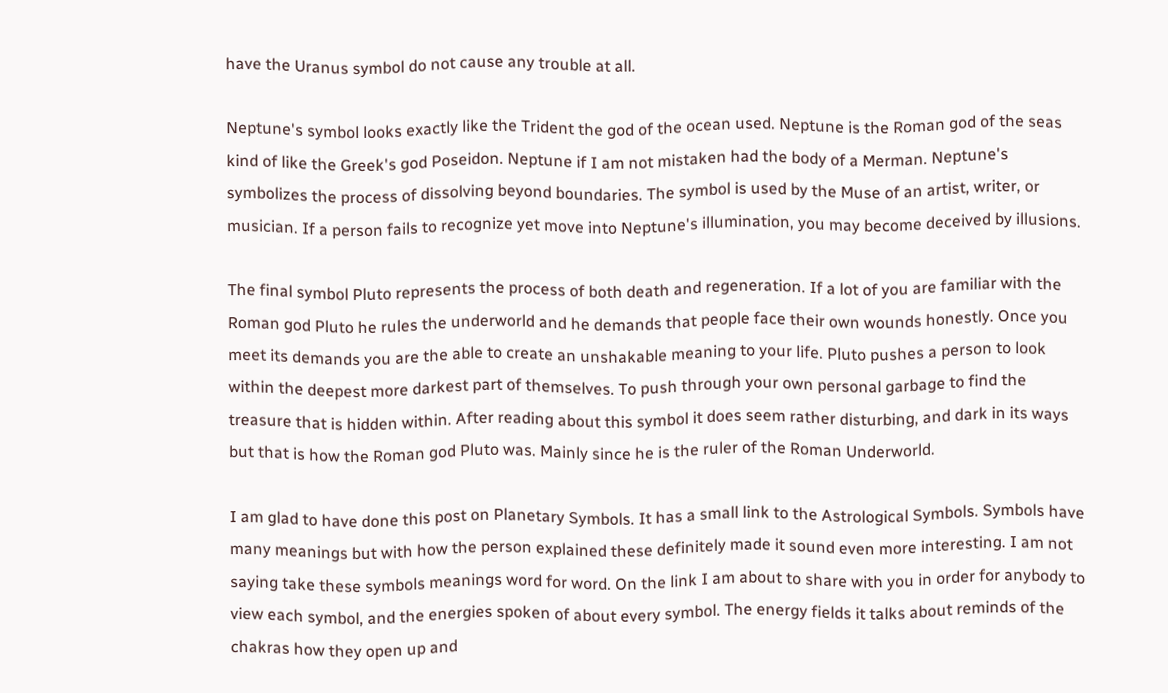have the Uranus symbol do not cause any trouble at all.

Neptune's symbol looks exactly like the Trident the god of the ocean used. Neptune is the Roman god of the seas kind of like the Greek's god Poseidon. Neptune if I am not mistaken had the body of a Merman. Neptune's symbolizes the process of dissolving beyond boundaries. The symbol is used by the Muse of an artist, writer, or musician. If a person fails to recognize yet move into Neptune's illumination, you may become deceived by illusions.

The final symbol Pluto represents the process of both death and regeneration. If a lot of you are familiar with the Roman god Pluto he rules the underworld and he demands that people face their own wounds honestly. Once you meet its demands you are the able to create an unshakable meaning to your life. Pluto pushes a person to look within the deepest more darkest part of themselves. To push through your own personal garbage to find the treasure that is hidden within. After reading about this symbol it does seem rather disturbing, and dark in its ways but that is how the Roman god Pluto was. Mainly since he is the ruler of the Roman Underworld.

I am glad to have done this post on Planetary Symbols. It has a small link to the Astrological Symbols. Symbols have many meanings but with how the person explained these definitely made it sound even more interesting. I am not saying take these symbols meanings word for word. On the link I am about to share with you in order for anybody to view each symbol, and the energies spoken of about every symbol. The energy fields it talks about reminds of the chakras how they open up and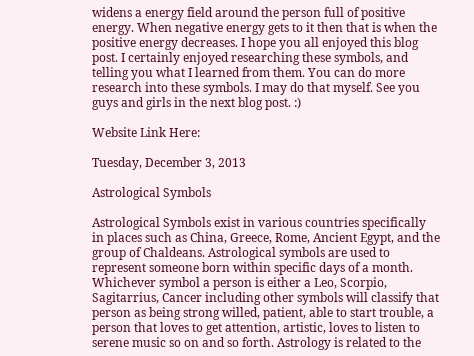widens a energy field around the person full of positive energy. When negative energy gets to it then that is when the positive energy decreases. I hope you all enjoyed this blog post. I certainly enjoyed researching these symbols, and telling you what I learned from them. You can do more research into these symbols. I may do that myself. See you guys and girls in the next blog post. :)

Website Link Here:

Tuesday, December 3, 2013

Astrological Symbols

Astrological Symbols exist in various countries specifically in places such as China, Greece, Rome, Ancient Egypt, and the group of Chaldeans. Astrological symbols are used to represent someone born within specific days of a month. Whichever symbol a person is either a Leo, Scorpio, Sagitarrius, Cancer including other symbols will classify that person as being strong willed, patient, able to start trouble, a person that loves to get attention, artistic, loves to listen to serene music so on and so forth. Astrology is related to the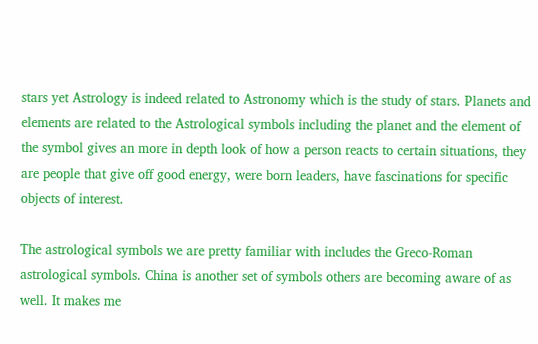stars yet Astrology is indeed related to Astronomy which is the study of stars. Planets and elements are related to the Astrological symbols including the planet and the element of the symbol gives an more in depth look of how a person reacts to certain situations, they are people that give off good energy, were born leaders, have fascinations for specific objects of interest.

The astrological symbols we are pretty familiar with includes the Greco-Roman astrological symbols. China is another set of symbols others are becoming aware of as well. It makes me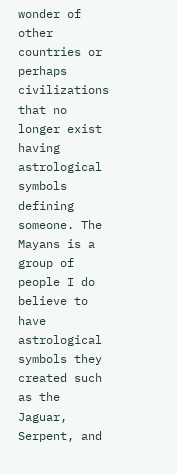wonder of other countries or perhaps civilizations that no longer exist having astrological symbols defining someone. The Mayans is a group of people I do believe to have astrological symbols they created such as the Jaguar, Serpent, and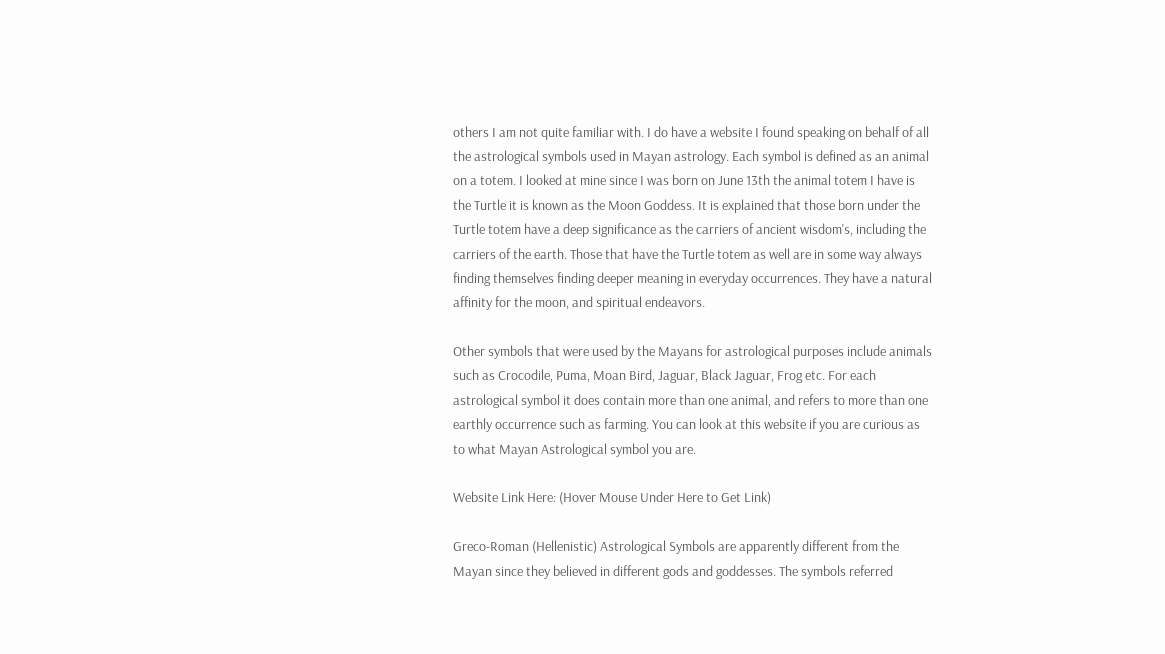others I am not quite familiar with. I do have a website I found speaking on behalf of all the astrological symbols used in Mayan astrology. Each symbol is defined as an animal on a totem. I looked at mine since I was born on June 13th the animal totem I have is the Turtle it is known as the Moon Goddess. It is explained that those born under the Turtle totem have a deep significance as the carriers of ancient wisdom's, including the carriers of the earth. Those that have the Turtle totem as well are in some way always finding themselves finding deeper meaning in everyday occurrences. They have a natural affinity for the moon, and spiritual endeavors.

Other symbols that were used by the Mayans for astrological purposes include animals such as Crocodile, Puma, Moan Bird, Jaguar, Black Jaguar, Frog etc. For each astrological symbol it does contain more than one animal, and refers to more than one earthly occurrence such as farming. You can look at this website if you are curious as to what Mayan Astrological symbol you are.

Website Link Here: (Hover Mouse Under Here to Get Link)

Greco-Roman (Hellenistic) Astrological Symbols are apparently different from the Mayan since they believed in different gods and goddesses. The symbols referred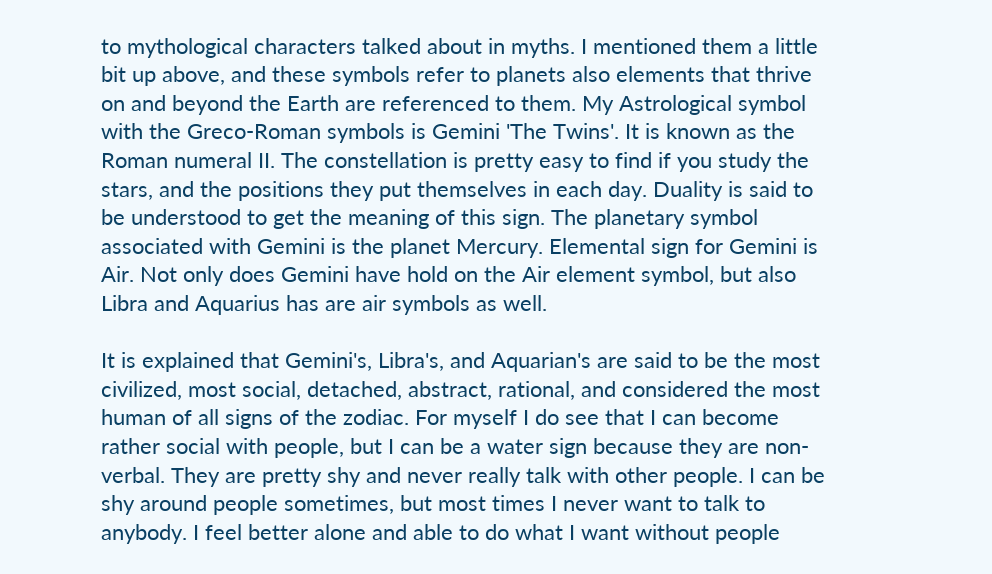to mythological characters talked about in myths. I mentioned them a little bit up above, and these symbols refer to planets also elements that thrive on and beyond the Earth are referenced to them. My Astrological symbol with the Greco-Roman symbols is Gemini 'The Twins'. It is known as the Roman numeral II. The constellation is pretty easy to find if you study the stars, and the positions they put themselves in each day. Duality is said to be understood to get the meaning of this sign. The planetary symbol associated with Gemini is the planet Mercury. Elemental sign for Gemini is Air. Not only does Gemini have hold on the Air element symbol, but also Libra and Aquarius has are air symbols as well.

It is explained that Gemini's, Libra's, and Aquarian's are said to be the most civilized, most social, detached, abstract, rational, and considered the most human of all signs of the zodiac. For myself I do see that I can become rather social with people, but I can be a water sign because they are non-verbal. They are pretty shy and never really talk with other people. I can be shy around people sometimes, but most times I never want to talk to anybody. I feel better alone and able to do what I want without people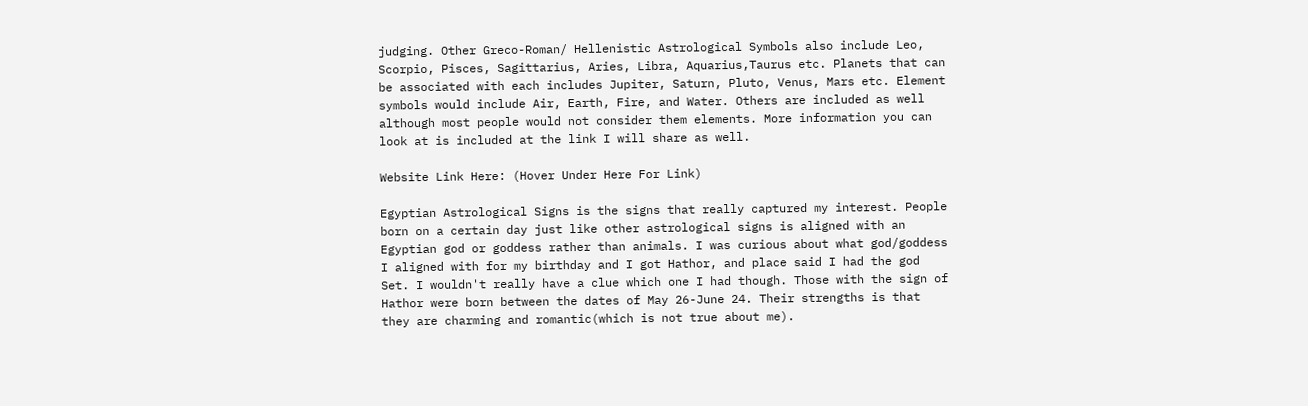judging. Other Greco-Roman/ Hellenistic Astrological Symbols also include Leo, Scorpio, Pisces, Sagittarius, Aries, Libra, Aquarius,Taurus etc. Planets that can be associated with each includes Jupiter, Saturn, Pluto, Venus, Mars etc. Element symbols would include Air, Earth, Fire, and Water. Others are included as well although most people would not consider them elements. More information you can look at is included at the link I will share as well.

Website Link Here: (Hover Under Here For Link)

Egyptian Astrological Signs is the signs that really captured my interest. People born on a certain day just like other astrological signs is aligned with an Egyptian god or goddess rather than animals. I was curious about what god/goddess I aligned with for my birthday and I got Hathor, and place said I had the god Set. I wouldn't really have a clue which one I had though. Those with the sign of Hathor were born between the dates of May 26-June 24. Their strengths is that they are charming and romantic(which is not true about me).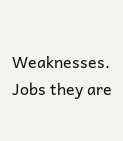Weaknesses. Jobs they are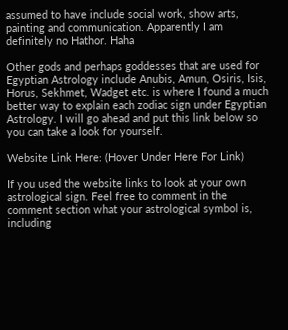assumed to have include social work, show arts, painting and communication. Apparently I am definitely no Hathor. Haha

Other gods and perhaps goddesses that are used for Egyptian Astrology include Anubis, Amun, Osiris, Isis, Horus, Sekhmet, Wadget etc. is where I found a much better way to explain each zodiac sign under Egyptian Astrology. I will go ahead and put this link below so you can take a look for yourself.

Website Link Here: (Hover Under Here For Link)

If you used the website links to look at your own astrological sign. Feel free to comment in the comment section what your astrological symbol is, including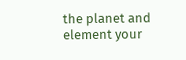the planet and element your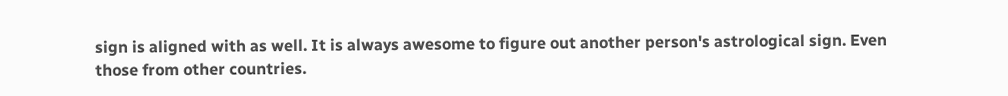sign is aligned with as well. It is always awesome to figure out another person's astrological sign. Even those from other countries.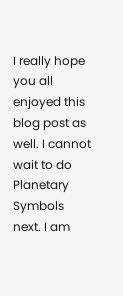I really hope you all enjoyed this blog post as well. I cannot wait to do Planetary Symbols next. I am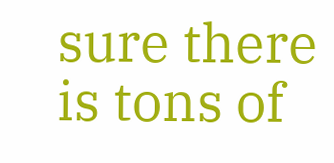sure there is tons of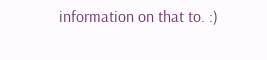information on that to. :)